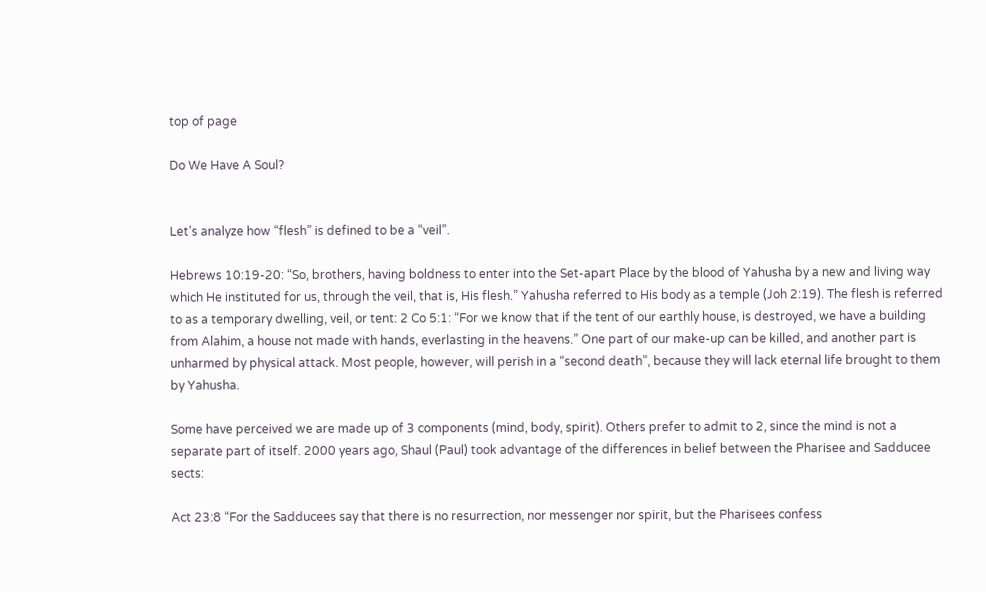top of page

Do We Have A Soul?


Let’s analyze how “flesh” is defined to be a “veil”.

Hebrews 10:19-20: “So, brothers, having boldness to enter into the Set-apart Place by the blood of Yahusha by a new and living way which He instituted for us, through the veil, that is, His flesh.” Yahusha referred to His body as a temple (Joh 2:19). The flesh is referred to as a temporary dwelling, veil, or tent: 2 Co 5:1: “For we know that if the tent of our earthly house, is destroyed, we have a building from Alahim, a house not made with hands, everlasting in the heavens.” One part of our make-up can be killed, and another part is unharmed by physical attack. Most people, however, will perish in a “second death”, because they will lack eternal life brought to them by Yahusha.

Some have perceived we are made up of 3 components (mind, body, spirit). Others prefer to admit to 2, since the mind is not a separate part of itself. 2000 years ago, Shaul (Paul) took advantage of the differences in belief between the Pharisee and Sadducee sects:

Act 23:8 “For the Sadducees say that there is no resurrection, nor messenger nor spirit, but the Pharisees confess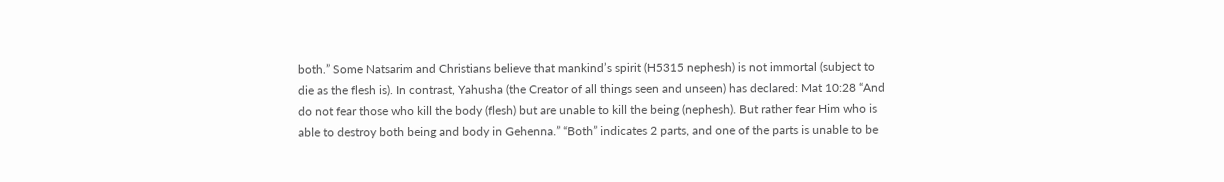both.” Some Natsarim and Christians believe that mankind’s spirit (H5315 nephesh) is not immortal (subject to die as the flesh is). In contrast, Yahusha (the Creator of all things seen and unseen) has declared: Mat 10:28 “And do not fear those who kill the body (flesh) but are unable to kill the being (nephesh). But rather fear Him who is able to destroy both being and body in Gehenna.” “Both” indicates 2 parts, and one of the parts is unable to be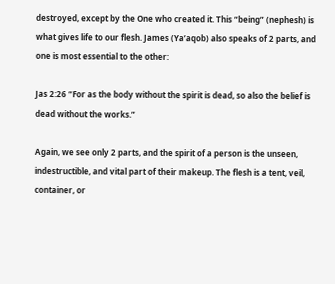destroyed, except by the One who created it. This “being” (nephesh) is what gives life to our flesh. James (Ya’aqob) also speaks of 2 parts, and one is most essential to the other:

Jas 2:26 “For as the body without the spirit is dead, so also the belief is dead without the works.”

Again, we see only 2 parts, and the spirit of a person is the unseen, indestructible, and vital part of their makeup. The flesh is a tent, veil, container, or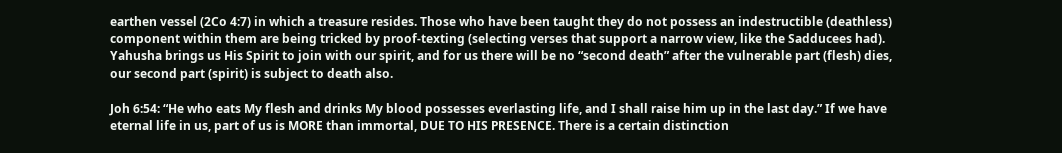earthen vessel (2Co 4:7) in which a treasure resides. Those who have been taught they do not possess an indestructible (deathless) component within them are being tricked by proof-texting (selecting verses that support a narrow view, like the Sadducees had). Yahusha brings us His Spirit to join with our spirit, and for us there will be no “second death” after the vulnerable part (flesh) dies, our second part (spirit) is subject to death also.

Joh 6:54: “He who eats My flesh and drinks My blood possesses everlasting life, and I shall raise him up in the last day.” If we have eternal life in us, part of us is MORE than immortal, DUE TO HIS PRESENCE. There is a certain distinction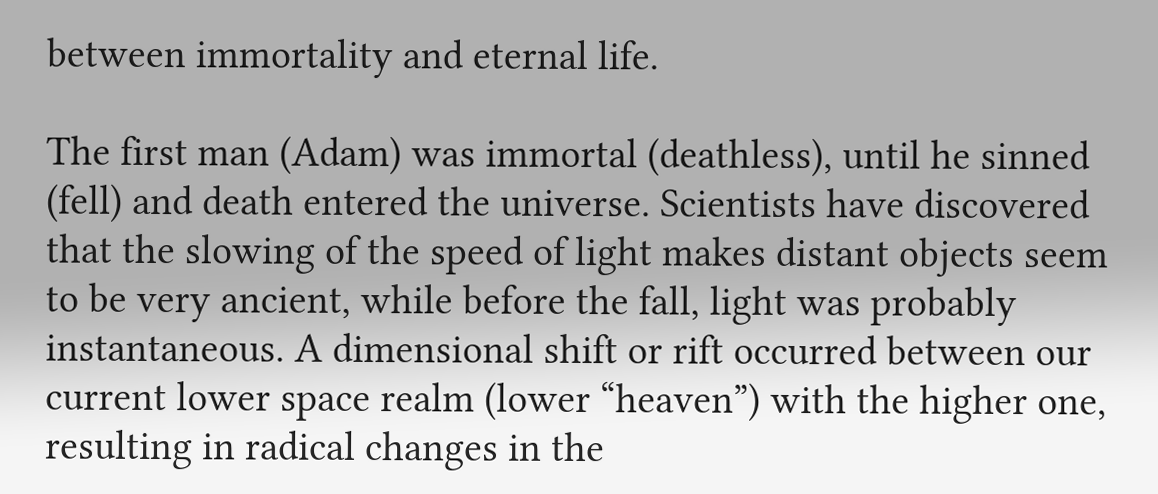between immortality and eternal life.

The first man (Adam) was immortal (deathless), until he sinned (fell) and death entered the universe. Scientists have discovered that the slowing of the speed of light makes distant objects seem to be very ancient, while before the fall, light was probably instantaneous. A dimensional shift or rift occurred between our current lower space realm (lower “heaven”) with the higher one, resulting in radical changes in the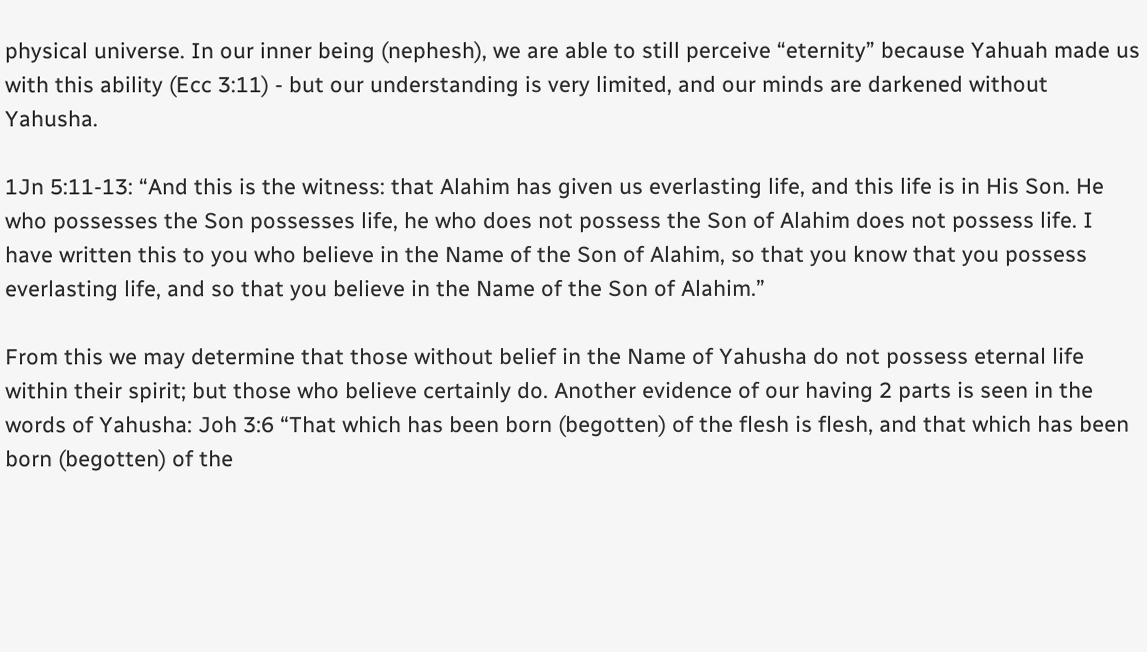physical universe. In our inner being (nephesh), we are able to still perceive “eternity” because Yahuah made us with this ability (Ecc 3:11) - but our understanding is very limited, and our minds are darkened without Yahusha.

1Jn 5:11-13: “And this is the witness: that Alahim has given us everlasting life, and this life is in His Son. He who possesses the Son possesses life, he who does not possess the Son of Alahim does not possess life. I have written this to you who believe in the Name of the Son of Alahim, so that you know that you possess everlasting life, and so that you believe in the Name of the Son of Alahim.”

From this we may determine that those without belief in the Name of Yahusha do not possess eternal life within their spirit; but those who believe certainly do. Another evidence of our having 2 parts is seen in the words of Yahusha: Joh 3:6 “That which has been born (begotten) of the flesh is flesh, and that which has been born (begotten) of the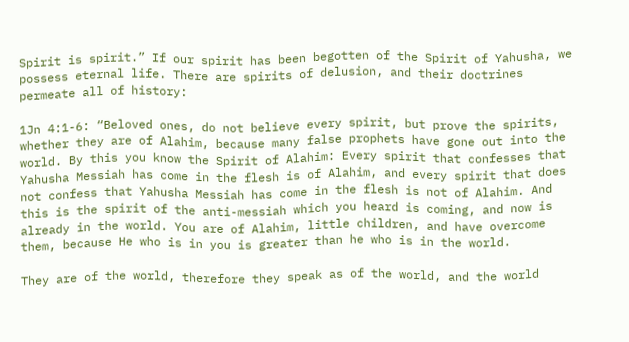Spirit is spirit.” If our spirit has been begotten of the Spirit of Yahusha, we possess eternal life. There are spirits of delusion, and their doctrines permeate all of history:

1Jn 4:1-6: “Beloved ones, do not believe every spirit, but prove the spirits, whether they are of Alahim, because many false prophets have gone out into the world. By this you know the Spirit of Alahim: Every spirit that confesses that Yahusha Messiah has come in the flesh is of Alahim, and every spirit that does not confess that Yahusha Messiah has come in the flesh is not of Alahim. And this is the spirit of the anti-messiah which you heard is coming, and now is already in the world. You are of Alahim, little children, and have overcome them, because He who is in you is greater than he who is in the world.

They are of the world, therefore they speak as of the world, and the world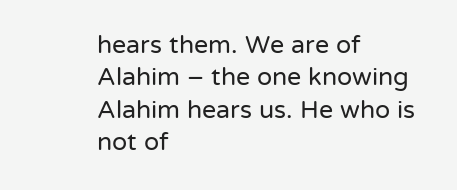hears them. We are of Alahim – the one knowing Alahim hears us. He who is not of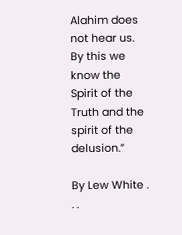Alahim does not hear us. By this we know the Spirit of the Truth and the spirit of the delusion.”

By Lew White . . .